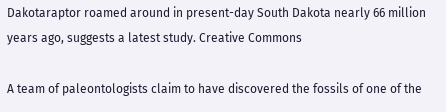Dakotaraptor roamed around in present-day South Dakota nearly 66 million years ago, suggests a latest study. Creative Commons

A team of paleontologists claim to have discovered the fossils of one of the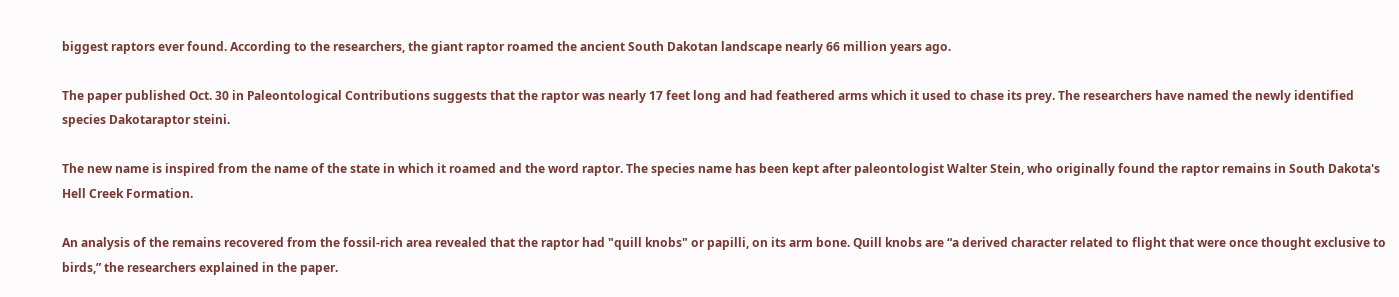biggest raptors ever found. According to the researchers, the giant raptor roamed the ancient South Dakotan landscape nearly 66 million years ago.

The paper published Oct. 30 in Paleontological Contributions suggests that the raptor was nearly 17 feet long and had feathered arms which it used to chase its prey. The researchers have named the newly identified species Dakotaraptor steini.

The new name is inspired from the name of the state in which it roamed and the word raptor. The species name has been kept after paleontologist Walter Stein, who originally found the raptor remains in South Dakota's Hell Creek Formation.

An analysis of the remains recovered from the fossil-rich area revealed that the raptor had "quill knobs" or papilli, on its arm bone. Quill knobs are “a derived character related to flight that were once thought exclusive to birds,” the researchers explained in the paper.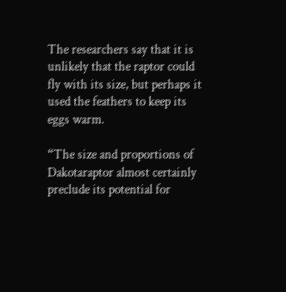The researchers say that it is unlikely that the raptor could fly with its size, but perhaps it used the feathers to keep its eggs warm.

“The size and proportions of Dakotaraptor almost certainly preclude its potential for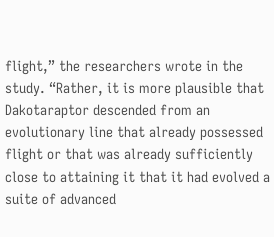flight,” the researchers wrote in the study. “Rather, it is more plausible that Dakotaraptor descended from an evolutionary line that already possessed flight or that was already sufficiently close to attaining it that it had evolved a suite of advanced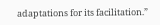adaptations for its facilitation.”